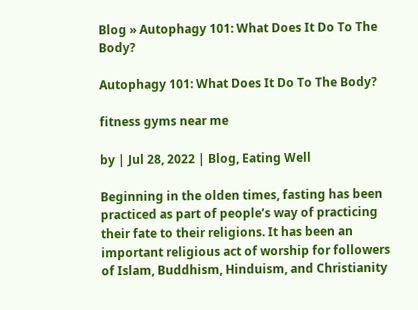Blog » Autophagy 101: What Does It Do To The Body?

Autophagy 101: What Does It Do To The Body?

fitness gyms near me

by | Jul 28, 2022 | Blog, Eating Well

Beginning in the olden times, fasting has been practiced as part of people’s way of practicing their fate to their religions. It has been an important religious act of worship for followers of Islam, Buddhism, Hinduism, and Christianity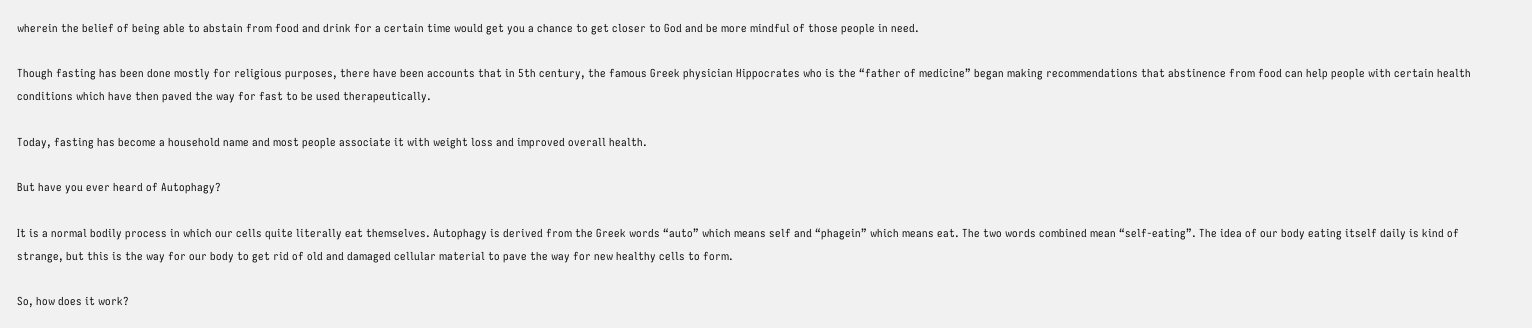wherein the belief of being able to abstain from food and drink for a certain time would get you a chance to get closer to God and be more mindful of those people in need.

Though fasting has been done mostly for religious purposes, there have been accounts that in 5th century, the famous Greek physician Hippocrates who is the “father of medicine” began making recommendations that abstinence from food can help people with certain health conditions which have then paved the way for fast to be used therapeutically.

Today, fasting has become a household name and most people associate it with weight loss and improved overall health.

But have you ever heard of Autophagy?

It is a normal bodily process in which our cells quite literally eat themselves. Autophagy is derived from the Greek words “auto” which means self and “phagein” which means eat. The two words combined mean “self-eating”. The idea of our body eating itself daily is kind of strange, but this is the way for our body to get rid of old and damaged cellular material to pave the way for new healthy cells to form.

So, how does it work?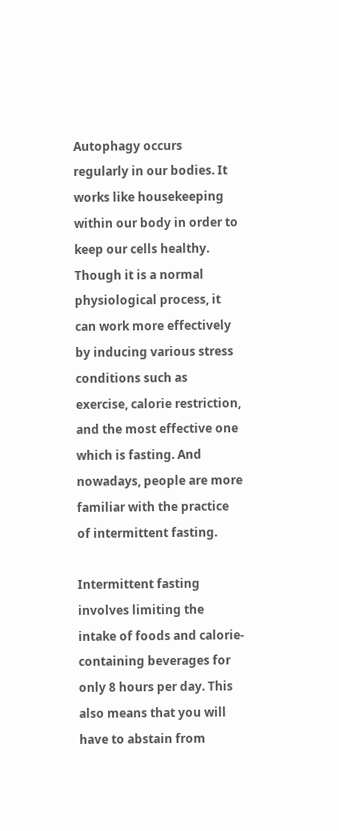Autophagy occurs regularly in our bodies. It works like housekeeping within our body in order to keep our cells healthy. Though it is a normal physiological process, it can work more effectively by inducing various stress conditions such as exercise, calorie restriction, and the most effective one which is fasting. And nowadays, people are more familiar with the practice of intermittent fasting.

Intermittent fasting involves limiting the intake of foods and calorie-containing beverages for only 8 hours per day. This also means that you will have to abstain from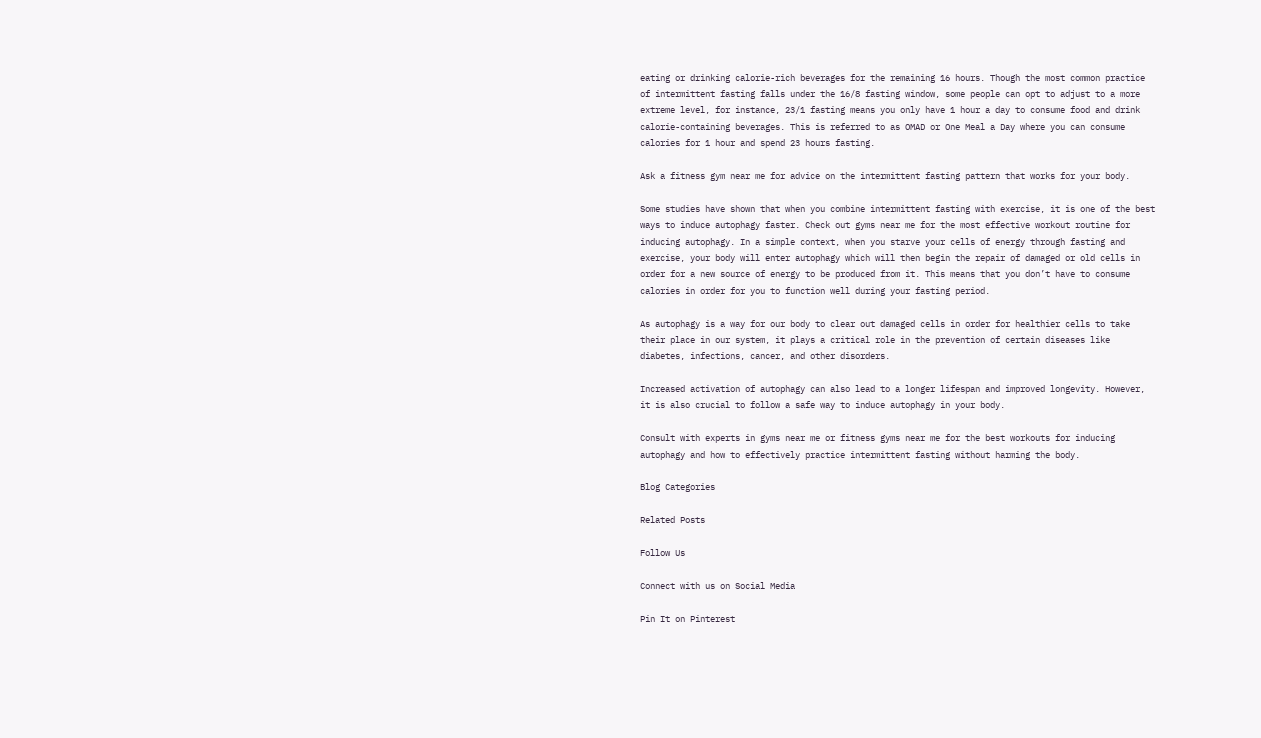eating or drinking calorie-rich beverages for the remaining 16 hours. Though the most common practice of intermittent fasting falls under the 16/8 fasting window, some people can opt to adjust to a more extreme level, for instance, 23/1 fasting means you only have 1 hour a day to consume food and drink calorie-containing beverages. This is referred to as OMAD or One Meal a Day where you can consume calories for 1 hour and spend 23 hours fasting.

Ask a fitness gym near me for advice on the intermittent fasting pattern that works for your body.

Some studies have shown that when you combine intermittent fasting with exercise, it is one of the best ways to induce autophagy faster. Check out gyms near me for the most effective workout routine for inducing autophagy. In a simple context, when you starve your cells of energy through fasting and exercise, your body will enter autophagy which will then begin the repair of damaged or old cells in order for a new source of energy to be produced from it. This means that you don’t have to consume calories in order for you to function well during your fasting period.

As autophagy is a way for our body to clear out damaged cells in order for healthier cells to take their place in our system, it plays a critical role in the prevention of certain diseases like diabetes, infections, cancer, and other disorders.

Increased activation of autophagy can also lead to a longer lifespan and improved longevity. However, it is also crucial to follow a safe way to induce autophagy in your body.

Consult with experts in gyms near me or fitness gyms near me for the best workouts for inducing autophagy and how to effectively practice intermittent fasting without harming the body.

Blog Categories

Related Posts

Follow Us

Connect with us on Social Media

Pin It on Pinterest